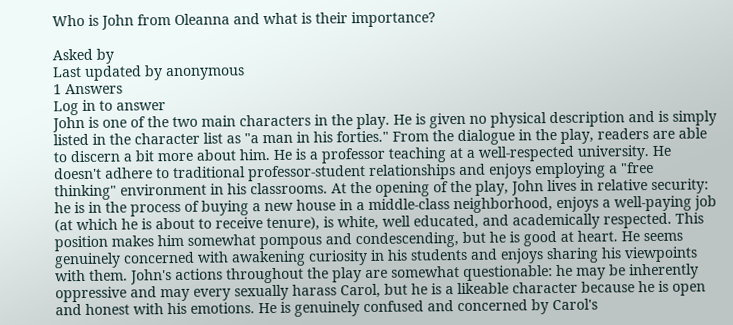Who is John from Oleanna and what is their importance?

Asked by
Last updated by anonymous
1 Answers
Log in to answer
John is one of the two main characters in the play. He is given no physical description and is simply listed in the character list as "a man in his forties." From the dialogue in the play, readers are able to discern a bit more about him. He is a professor teaching at a well-respected university. He doesn't adhere to traditional professor-student relationships and enjoys employing a "free thinking" environment in his classrooms. At the opening of the play, John lives in relative security: he is in the process of buying a new house in a middle-class neighborhood, enjoys a well-paying job (at which he is about to receive tenure), is white, well educated, and academically respected. This position makes him somewhat pompous and condescending, but he is good at heart. He seems genuinely concerned with awakening curiosity in his students and enjoys sharing his viewpoints with them. John's actions throughout the play are somewhat questionable: he may be inherently oppressive and may every sexually harass Carol, but he is a likeable character because he is open and honest with his emotions. He is genuinely confused and concerned by Carol's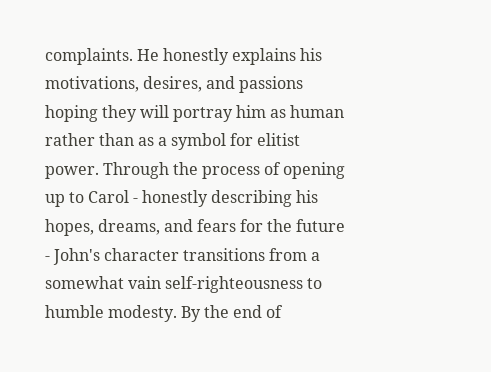complaints. He honestly explains his motivations, desires, and passions hoping they will portray him as human rather than as a symbol for elitist power. Through the process of opening up to Carol - honestly describing his hopes, dreams, and fears for the future - John's character transitions from a somewhat vain self-righteousness to humble modesty. By the end of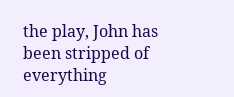the play, John has been stripped of everything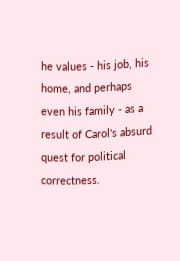he values - his job, his home, and perhaps even his family - as a result of Carol's absurd quest for political correctness.